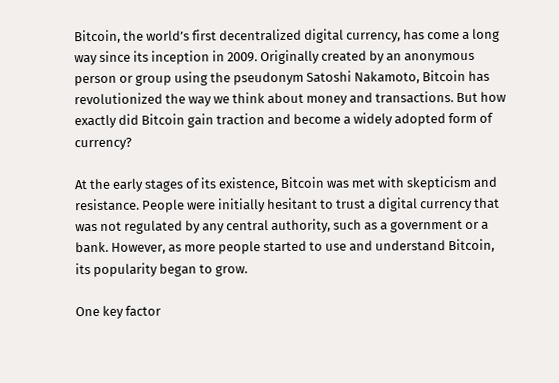Bitcoin, the world’s first decentralized digital currency, has come a long way since its inception in 2009. Originally created by an anonymous person or group using the pseudonym Satoshi Nakamoto, Bitcoin has revolutionized the way we think about money and transactions. But how exactly did Bitcoin gain traction and become a widely adopted form of currency?

At the early stages of its existence, Bitcoin was met with skepticism and resistance. People were initially hesitant to trust a digital currency that was not regulated by any central authority, such as a government or a bank. However, as more people started to use and understand Bitcoin, its popularity began to grow.

One key factor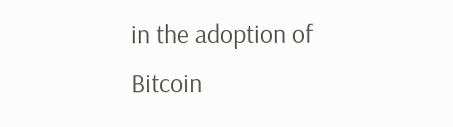in the adoption of Bitcoin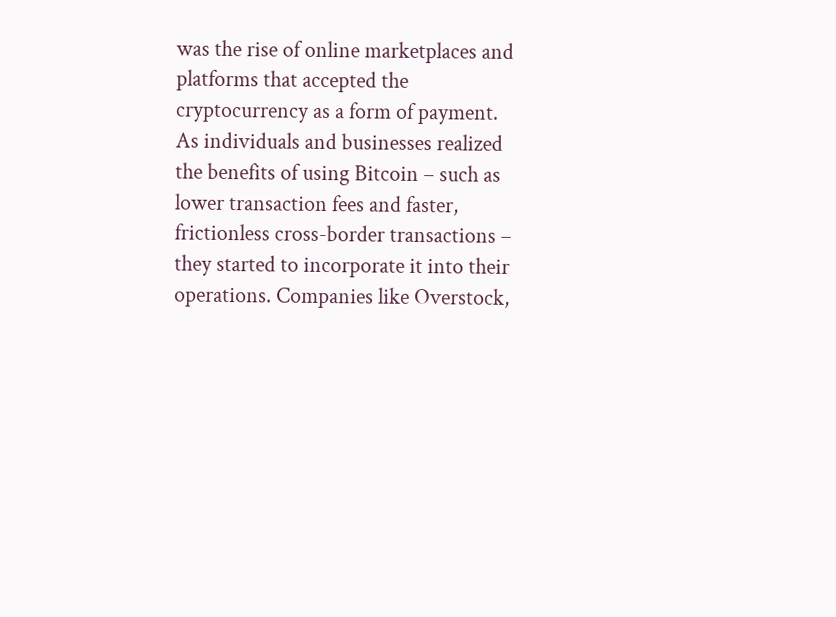was the rise of online marketplaces and platforms that accepted the cryptocurrency as a form of payment. As individuals and businesses realized the benefits of using Bitcoin – such as lower transaction fees and faster, frictionless cross-border transactions – they started to incorporate it into their operations. Companies like Overstock,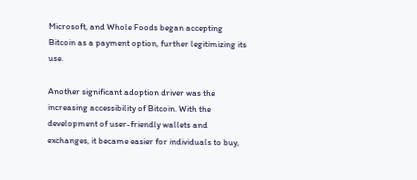Microsoft, and Whole Foods began accepting Bitcoin as a payment option, further legitimizing its use.

Another significant adoption driver was the increasing accessibility of Bitcoin. With the development of user-friendly wallets and exchanges, it became easier for individuals to buy,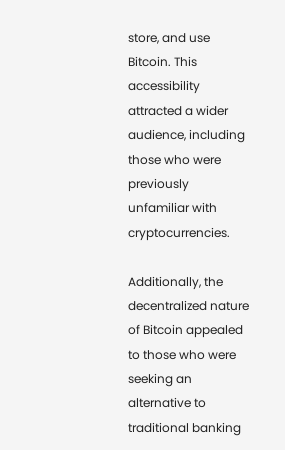store, and use Bitcoin. This accessibility attracted a wider audience, including those who were previously unfamiliar with cryptocurrencies.

Additionally, the decentralized nature of Bitcoin appealed to those who were seeking an alternative to traditional banking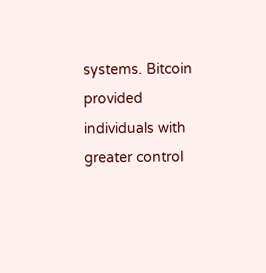systems. Bitcoin provided individuals with greater control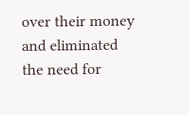over their money and eliminated the need for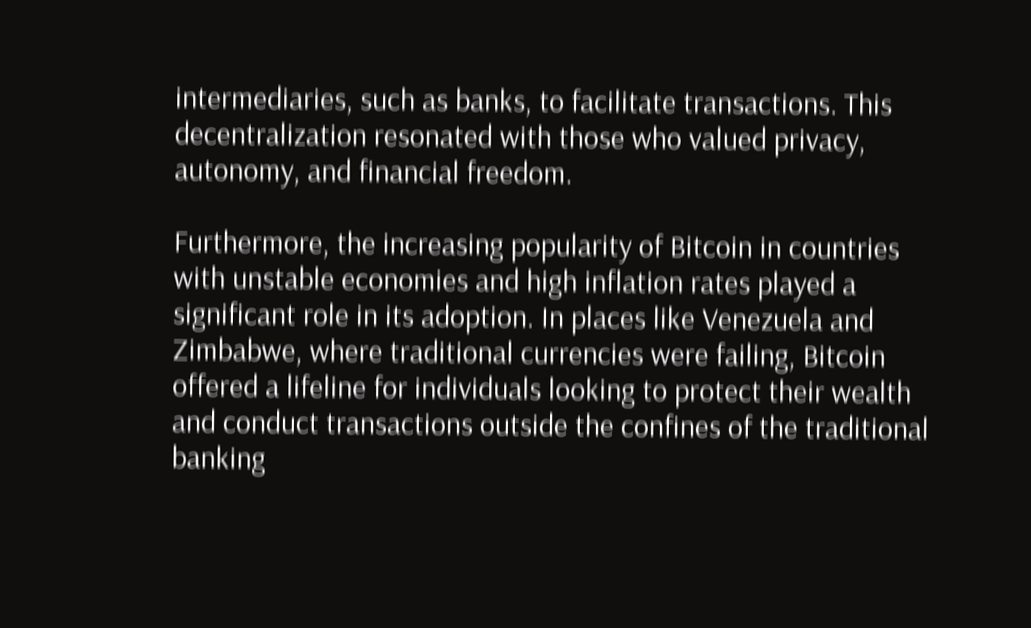intermediaries, such as banks, to facilitate transactions. This decentralization resonated with those who valued privacy, autonomy, and financial freedom.

Furthermore, the increasing popularity of Bitcoin in countries with unstable economies and high inflation rates played a significant role in its adoption. In places like Venezuela and Zimbabwe, where traditional currencies were failing, Bitcoin offered a lifeline for individuals looking to protect their wealth and conduct transactions outside the confines of the traditional banking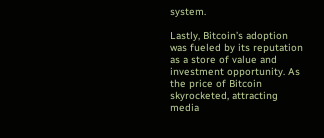system.

Lastly, Bitcoin’s adoption was fueled by its reputation as a store of value and investment opportunity. As the price of Bitcoin skyrocketed, attracting media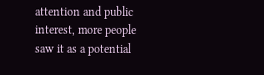attention and public interest, more people saw it as a potential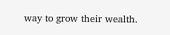way to grow their wealth.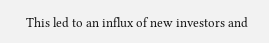This led to an influx of new investors and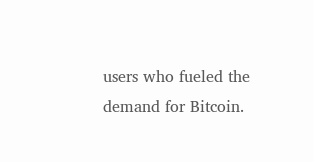users who fueled the demand for Bitcoin.